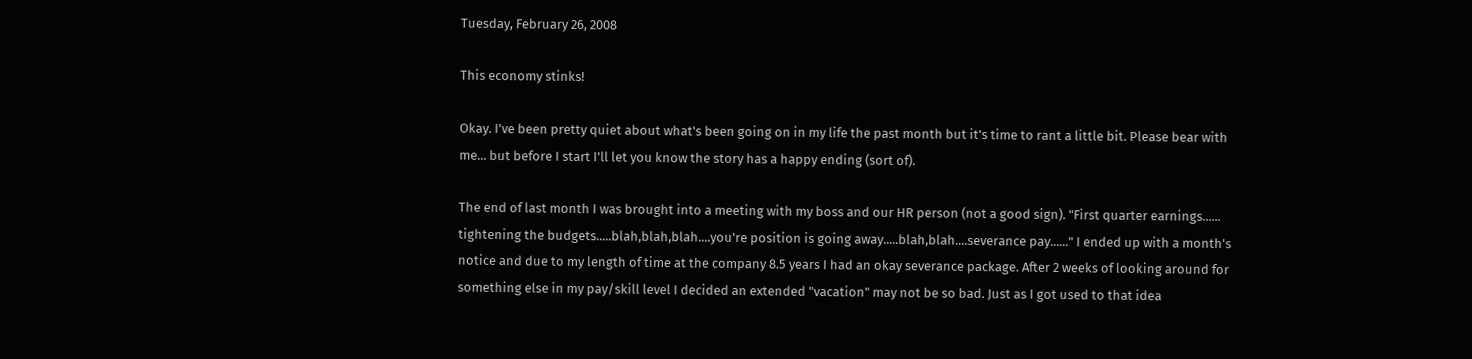Tuesday, February 26, 2008

This economy stinks!

Okay. I've been pretty quiet about what's been going on in my life the past month but it's time to rant a little bit. Please bear with me... but before I start I'll let you know the story has a happy ending (sort of).

The end of last month I was brought into a meeting with my boss and our HR person (not a good sign). "First quarter earnings...... tightening the budgets.....blah,blah,blah....you're position is going away.....blah,blah....severance pay......" I ended up with a month's notice and due to my length of time at the company 8.5 years I had an okay severance package. After 2 weeks of looking around for something else in my pay/skill level I decided an extended "vacation" may not be so bad. Just as I got used to that idea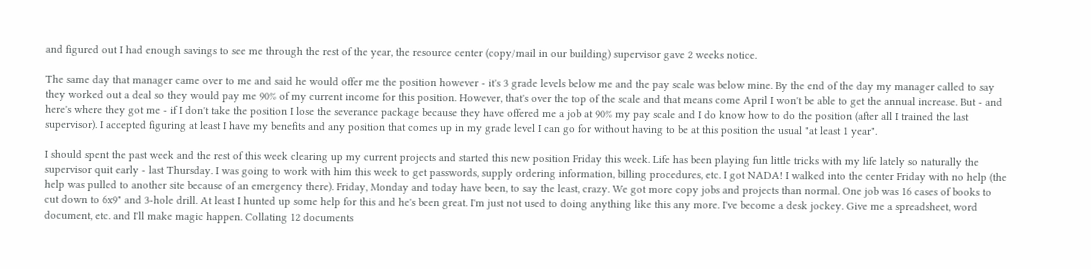and figured out I had enough savings to see me through the rest of the year, the resource center (copy/mail in our building) supervisor gave 2 weeks notice.

The same day that manager came over to me and said he would offer me the position however - it's 3 grade levels below me and the pay scale was below mine. By the end of the day my manager called to say they worked out a deal so they would pay me 90% of my current income for this position. However, that's over the top of the scale and that means come April I won't be able to get the annual increase. But - and here's where they got me - if I don't take the position I lose the severance package because they have offered me a job at 90% my pay scale and I do know how to do the position (after all I trained the last supervisor). I accepted figuring at least I have my benefits and any position that comes up in my grade level I can go for without having to be at this position the usual "at least 1 year".

I should spent the past week and the rest of this week clearing up my current projects and started this new position Friday this week. Life has been playing fun little tricks with my life lately so naturally the supervisor quit early - last Thursday. I was going to work with him this week to get passwords, supply ordering information, billing procedures, etc. I got NADA! I walked into the center Friday with no help (the help was pulled to another site because of an emergency there). Friday, Monday and today have been, to say the least, crazy. We got more copy jobs and projects than normal. One job was 16 cases of books to cut down to 6x9" and 3-hole drill. At least I hunted up some help for this and he's been great. I'm just not used to doing anything like this any more. I've become a desk jockey. Give me a spreadsheet, word document, etc. and I'll make magic happen. Collating 12 documents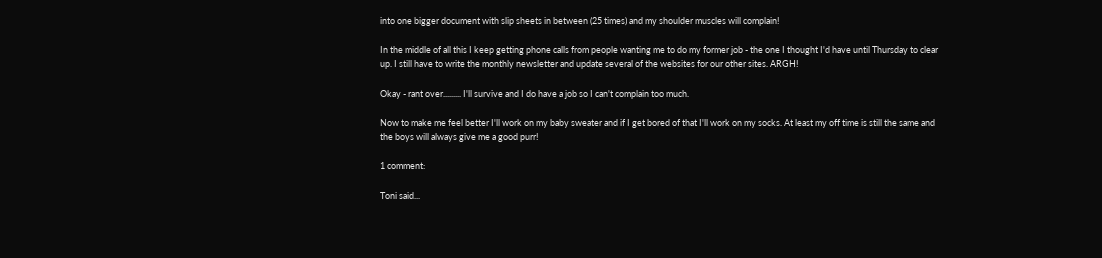into one bigger document with slip sheets in between (25 times) and my shoulder muscles will complain!

In the middle of all this I keep getting phone calls from people wanting me to do my former job - the one I thought I'd have until Thursday to clear up. I still have to write the monthly newsletter and update several of the websites for our other sites. ARGH!

Okay - rant over......... I'll survive and I do have a job so I can't complain too much.

Now to make me feel better I'll work on my baby sweater and if I get bored of that I'll work on my socks. At least my off time is still the same and the boys will always give me a good purr!

1 comment:

Toni said...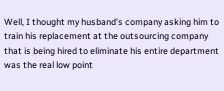Well, I thought my husband's company asking him to train his replacement at the outsourcing company that is being hired to eliminate his entire department was the real low point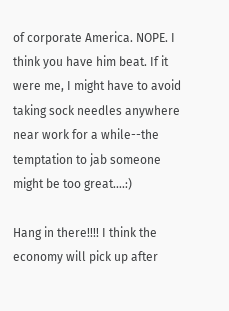of corporate America. NOPE. I think you have him beat. If it were me, I might have to avoid taking sock needles anywhere near work for a while--the temptation to jab someone might be too great....:)

Hang in there!!!! I think the economy will pick up after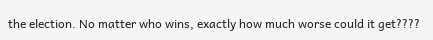the election. No matter who wins, exactly how much worse could it get????